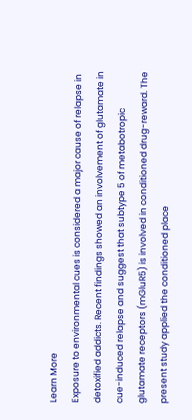Learn More
Exposure to environmental cues is considered a major cause of relapse in detoxified addicts. Recent findings showed an involvement of glutamate in cue-induced relapse and suggest that subtype 5 of metabotropic glutamate receptors (mGluR5) is involved in conditioned drug-reward. The present study applied the conditioned place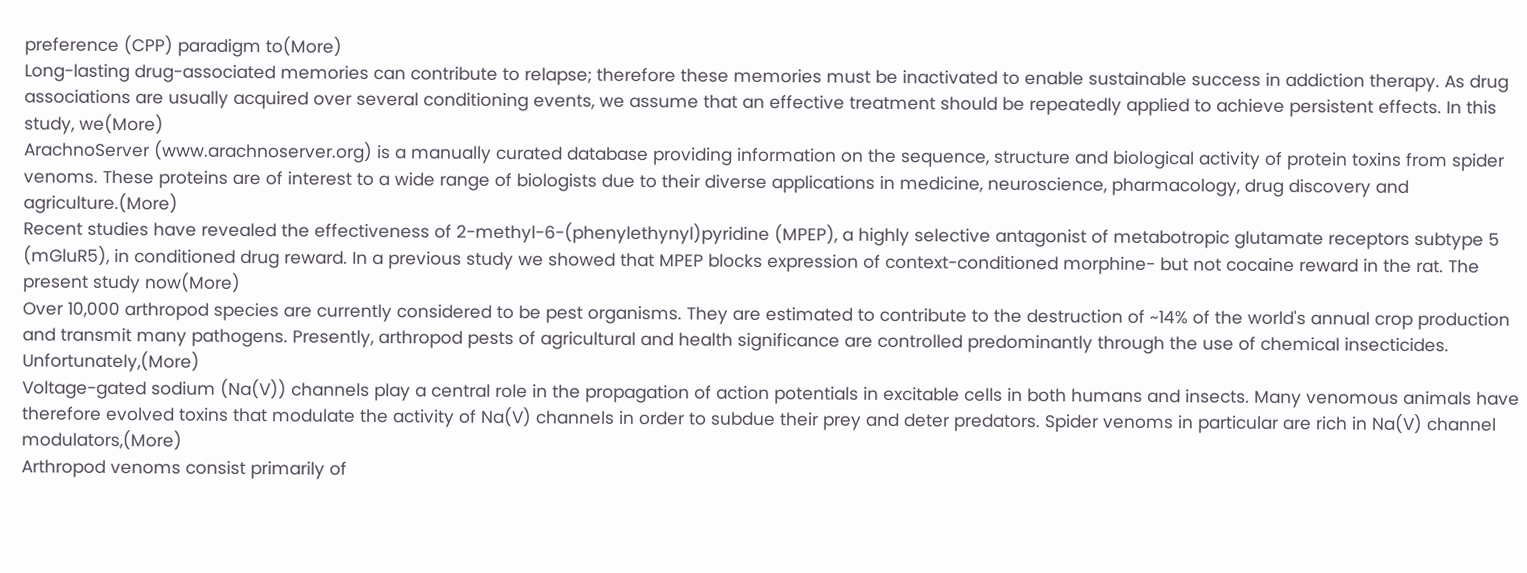preference (CPP) paradigm to(More)
Long-lasting drug-associated memories can contribute to relapse; therefore these memories must be inactivated to enable sustainable success in addiction therapy. As drug associations are usually acquired over several conditioning events, we assume that an effective treatment should be repeatedly applied to achieve persistent effects. In this study, we(More)
ArachnoServer (www.arachnoserver.org) is a manually curated database providing information on the sequence, structure and biological activity of protein toxins from spider venoms. These proteins are of interest to a wide range of biologists due to their diverse applications in medicine, neuroscience, pharmacology, drug discovery and agriculture.(More)
Recent studies have revealed the effectiveness of 2-methyl-6-(phenylethynyl)pyridine (MPEP), a highly selective antagonist of metabotropic glutamate receptors subtype 5 (mGluR5), in conditioned drug reward. In a previous study we showed that MPEP blocks expression of context-conditioned morphine- but not cocaine reward in the rat. The present study now(More)
Over 10,000 arthropod species are currently considered to be pest organisms. They are estimated to contribute to the destruction of ~14% of the world's annual crop production and transmit many pathogens. Presently, arthropod pests of agricultural and health significance are controlled predominantly through the use of chemical insecticides. Unfortunately,(More)
Voltage-gated sodium (Na(V)) channels play a central role in the propagation of action potentials in excitable cells in both humans and insects. Many venomous animals have therefore evolved toxins that modulate the activity of Na(V) channels in order to subdue their prey and deter predators. Spider venoms in particular are rich in Na(V) channel modulators,(More)
Arthropod venoms consist primarily of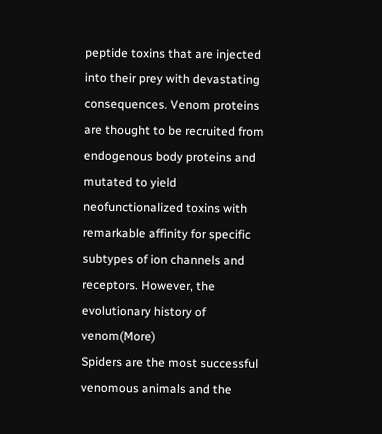peptide toxins that are injected into their prey with devastating consequences. Venom proteins are thought to be recruited from endogenous body proteins and mutated to yield neofunctionalized toxins with remarkable affinity for specific subtypes of ion channels and receptors. However, the evolutionary history of venom(More)
Spiders are the most successful venomous animals and the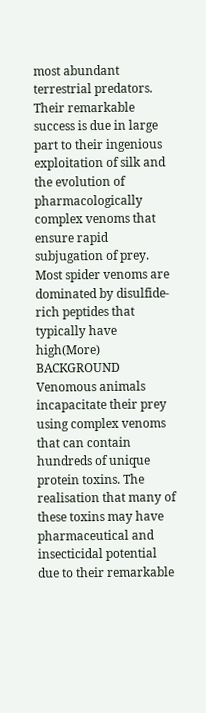most abundant terrestrial predators. Their remarkable success is due in large part to their ingenious exploitation of silk and the evolution of pharmacologically complex venoms that ensure rapid subjugation of prey. Most spider venoms are dominated by disulfide-rich peptides that typically have high(More)
BACKGROUND Venomous animals incapacitate their prey using complex venoms that can contain hundreds of unique protein toxins. The realisation that many of these toxins may have pharmaceutical and insecticidal potential due to their remarkable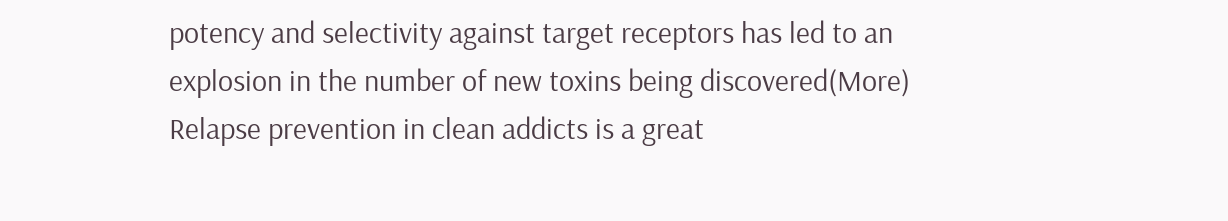potency and selectivity against target receptors has led to an explosion in the number of new toxins being discovered(More)
Relapse prevention in clean addicts is a great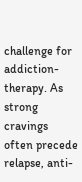challenge for addiction-therapy. As strong cravings often precede relapse, anti-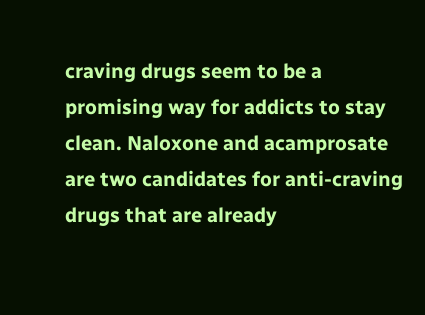craving drugs seem to be a promising way for addicts to stay clean. Naloxone and acamprosate are two candidates for anti-craving drugs that are already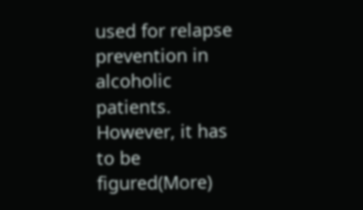used for relapse prevention in alcoholic patients. However, it has to be figured(More)